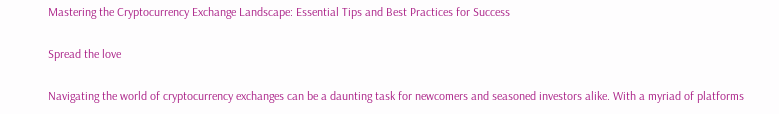Mastering the Cryptocurrency Exchange Landscape: Essential Tips and Best Practices for Success

Spread the love

Navigating the world of cryptocurrency exchanges can be a daunting task for newcomers and seasoned investors alike. With a myriad of platforms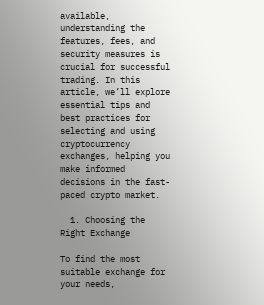available, understanding the features, fees, and security measures is crucial for successful trading. In this article, we’ll explore essential tips and best practices for selecting and using cryptocurrency exchanges, helping you make informed decisions in the fast-paced crypto market.

  1. Choosing the Right Exchange

To find the most suitable exchange for your needs,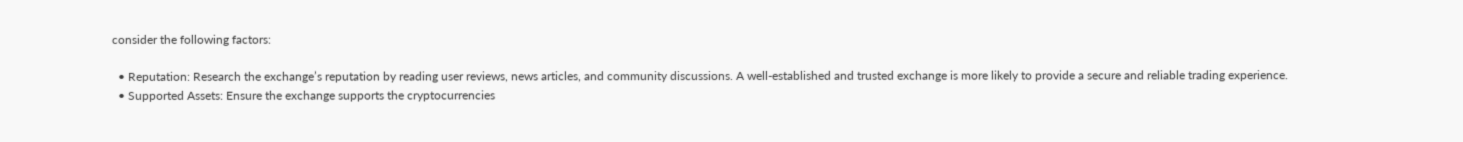consider the following factors:

  • Reputation: Research the exchange’s reputation by reading user reviews, news articles, and community discussions. A well-established and trusted exchange is more likely to provide a secure and reliable trading experience.
  • Supported Assets: Ensure the exchange supports the cryptocurrencies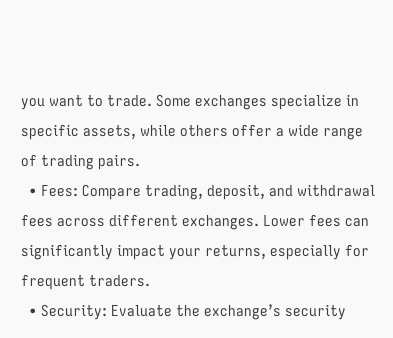you want to trade. Some exchanges specialize in specific assets, while others offer a wide range of trading pairs.
  • Fees: Compare trading, deposit, and withdrawal fees across different exchanges. Lower fees can significantly impact your returns, especially for frequent traders.
  • Security: Evaluate the exchange’s security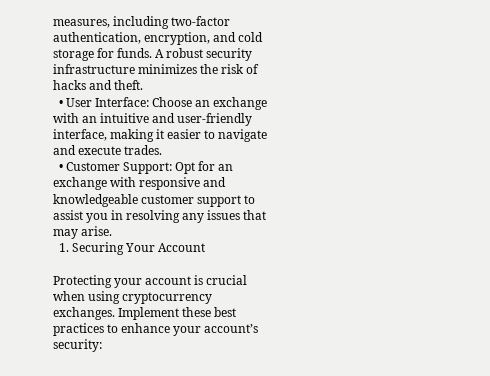measures, including two-factor authentication, encryption, and cold storage for funds. A robust security infrastructure minimizes the risk of hacks and theft.
  • User Interface: Choose an exchange with an intuitive and user-friendly interface, making it easier to navigate and execute trades.
  • Customer Support: Opt for an exchange with responsive and knowledgeable customer support to assist you in resolving any issues that may arise.
  1. Securing Your Account

Protecting your account is crucial when using cryptocurrency exchanges. Implement these best practices to enhance your account’s security: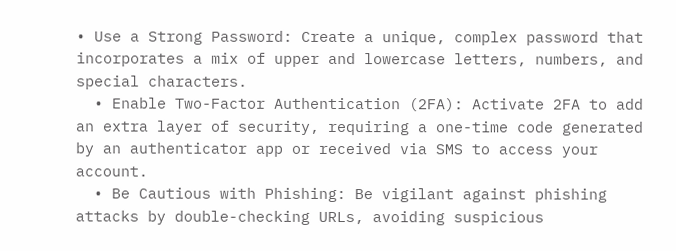• Use a Strong Password: Create a unique, complex password that incorporates a mix of upper and lowercase letters, numbers, and special characters.
  • Enable Two-Factor Authentication (2FA): Activate 2FA to add an extra layer of security, requiring a one-time code generated by an authenticator app or received via SMS to access your account.
  • Be Cautious with Phishing: Be vigilant against phishing attacks by double-checking URLs, avoiding suspicious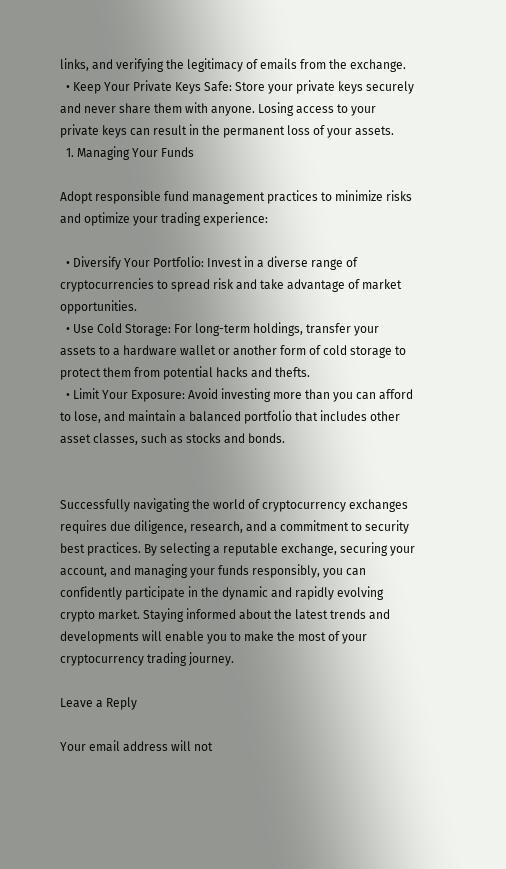links, and verifying the legitimacy of emails from the exchange.
  • Keep Your Private Keys Safe: Store your private keys securely and never share them with anyone. Losing access to your private keys can result in the permanent loss of your assets.
  1. Managing Your Funds

Adopt responsible fund management practices to minimize risks and optimize your trading experience:

  • Diversify Your Portfolio: Invest in a diverse range of cryptocurrencies to spread risk and take advantage of market opportunities.
  • Use Cold Storage: For long-term holdings, transfer your assets to a hardware wallet or another form of cold storage to protect them from potential hacks and thefts.
  • Limit Your Exposure: Avoid investing more than you can afford to lose, and maintain a balanced portfolio that includes other asset classes, such as stocks and bonds.


Successfully navigating the world of cryptocurrency exchanges requires due diligence, research, and a commitment to security best practices. By selecting a reputable exchange, securing your account, and managing your funds responsibly, you can confidently participate in the dynamic and rapidly evolving crypto market. Staying informed about the latest trends and developments will enable you to make the most of your cryptocurrency trading journey.

Leave a Reply

Your email address will not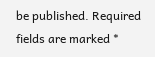be published. Required fields are marked *